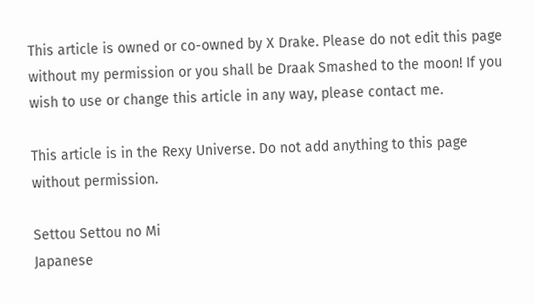This article is owned or co-owned by X Drake. Please do not edit this page without my permission or you shall be Draak Smashed to the moon! If you wish to use or change this article in any way, please contact me.

This article is in the Rexy Universe. Do not add anything to this page without permission.

Settou Settou no Mi
Japanese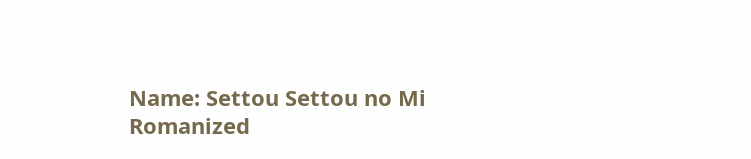Name: Settou Settou no Mi
Romanized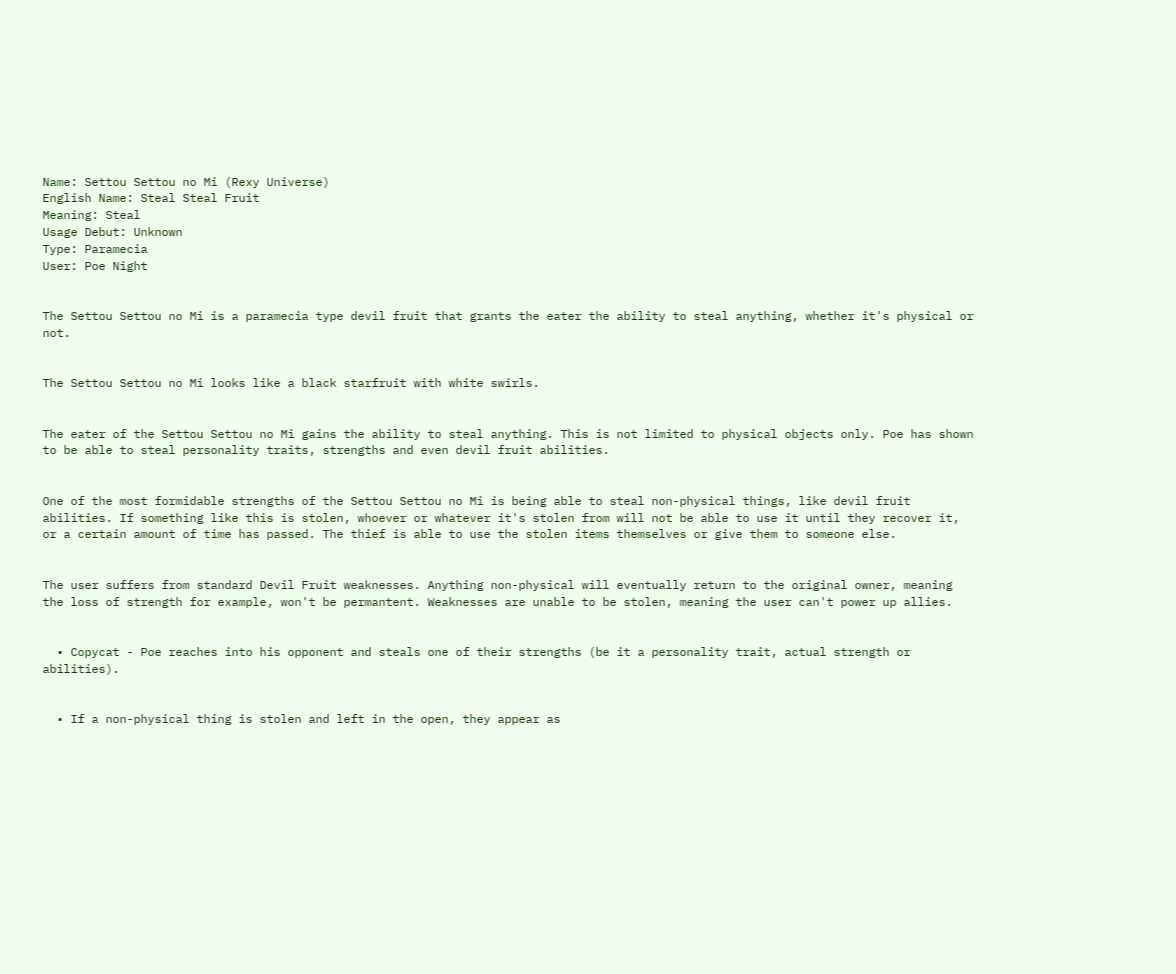Name: Settou Settou no Mi (Rexy Universe)
English Name: Steal Steal Fruit
Meaning: Steal
Usage Debut: Unknown
Type: Paramecia
User: Poe Night


The Settou Settou no Mi is a paramecia type devil fruit that grants the eater the ability to steal anything, whether it's physical or not.


The Settou Settou no Mi looks like a black starfruit with white swirls.


The eater of the Settou Settou no Mi gains the ability to steal anything. This is not limited to physical objects only. Poe has shown to be able to steal personality traits, strengths and even devil fruit abilities.


One of the most formidable strengths of the Settou Settou no Mi is being able to steal non-physical things, like devil fruit abilities. If something like this is stolen, whoever or whatever it's stolen from will not be able to use it until they recover it, or a certain amount of time has passed. The thief is able to use the stolen items themselves or give them to someone else.


The user suffers from standard Devil Fruit weaknesses. Anything non-physical will eventually return to the original owner, meaning the loss of strength for example, won't be permantent. Weaknesses are unable to be stolen, meaning the user can't power up allies.


  • Copycat - Poe reaches into his opponent and steals one of their strengths (be it a personality trait, actual strength or abilities).


  • If a non-physical thing is stolen and left in the open, they appear as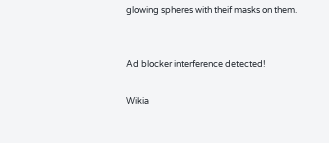glowing spheres with theif masks on them.


Ad blocker interference detected!

Wikia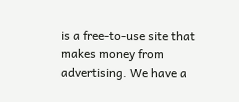is a free-to-use site that makes money from advertising. We have a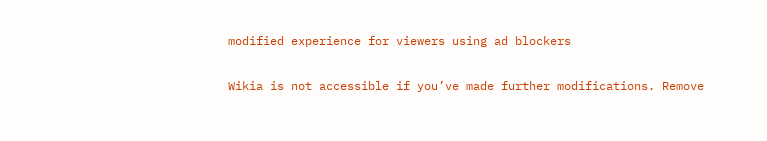modified experience for viewers using ad blockers

Wikia is not accessible if you’ve made further modifications. Remove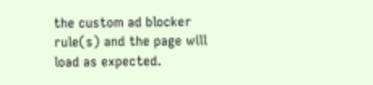the custom ad blocker rule(s) and the page will load as expected.